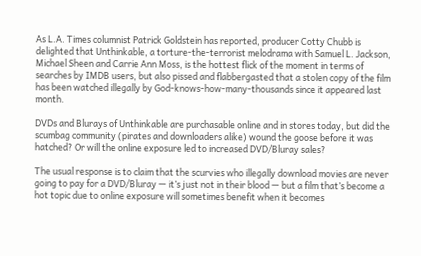As L.A. Times columnist Patrick Goldstein has reported, producer Cotty Chubb is delighted that Unthinkable, a torture-the-terrorist melodrama with Samuel L. Jackson, Michael Sheen and Carrie Ann Moss, is the hottest flick of the moment in terms of searches by IMDB users, but also pissed and flabbergasted that a stolen copy of the film has been watched illegally by God-knows-how-many-thousands since it appeared last month.

DVDs and Blurays of Unthinkable are purchasable online and in stores today, but did the scumbag community (pirates and downloaders alike) wound the goose before it was hatched? Or will the online exposure led to increased DVD/Bluray sales?

The usual response is to claim that the scurvies who illegally download movies are never going to pay for a DVD/Bluray — it’s just not in their blood — but a film that’s become a hot topic due to online exposure will sometimes benefit when it becomes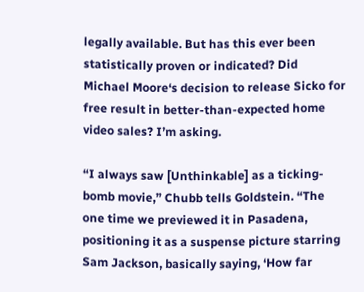legally available. But has this ever been statistically proven or indicated? Did Michael Moore‘s decision to release Sicko for free result in better-than-expected home video sales? I’m asking.

“I always saw [Unthinkable] as a ticking-bomb movie,” Chubb tells Goldstein. “The one time we previewed it in Pasadena, positioning it as a suspense picture starring Sam Jackson, basically saying, ‘How far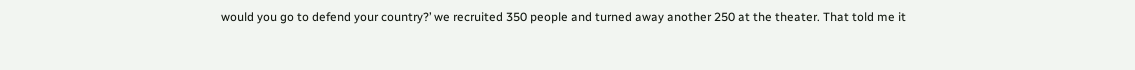would you go to defend your country?’ we recruited 350 people and turned away another 250 at the theater. That told me it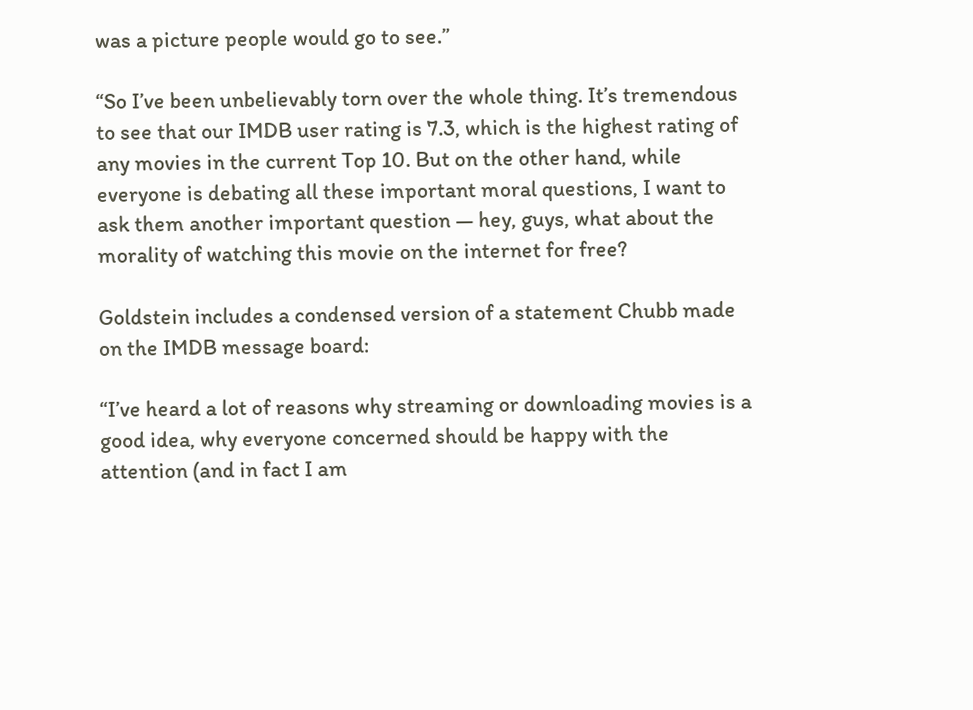was a picture people would go to see.”

“So I’ve been unbelievably torn over the whole thing. It’s tremendous to see that our IMDB user rating is 7.3, which is the highest rating of any movies in the current Top 10. But on the other hand, while everyone is debating all these important moral questions, I want to ask them another important question — hey, guys, what about the morality of watching this movie on the internet for free?

Goldstein includes a condensed version of a statement Chubb made on the IMDB message board:

“I’ve heard a lot of reasons why streaming or downloading movies is a good idea, why everyone concerned should be happy with the attention (and in fact I am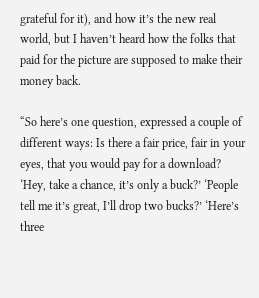grateful for it), and how it’s the new real world, but I haven’t heard how the folks that paid for the picture are supposed to make their money back.

“So here’s one question, expressed a couple of different ways: Is there a fair price, fair in your eyes, that you would pay for a download? ‘Hey, take a chance, it’s only a buck?’ ‘People tell me it’s great, I’ll drop two bucks?’ ‘Here’s three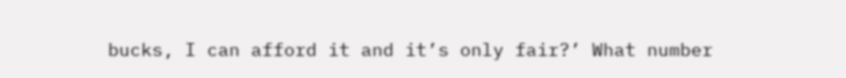bucks, I can afford it and it’s only fair?’ What number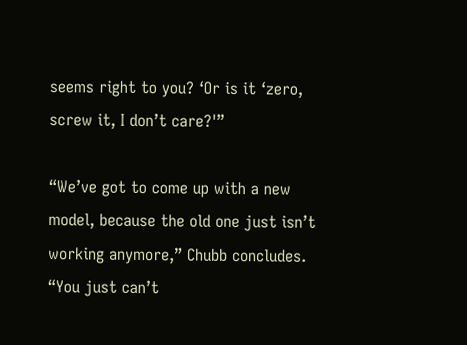seems right to you? ‘Or is it ‘zero, screw it, I don’t care?'”

“We’ve got to come up with a new model, because the old one just isn’t working anymore,” Chubb concludes. “You just can’t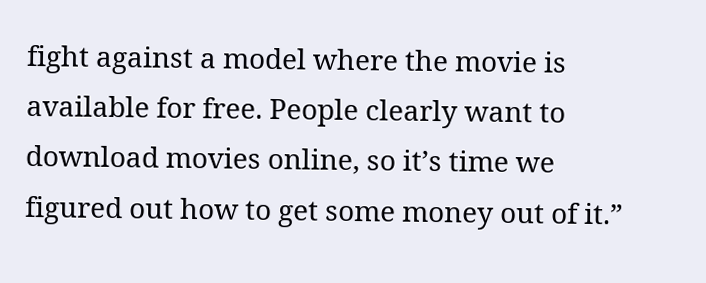fight against a model where the movie is available for free. People clearly want to download movies online, so it’s time we figured out how to get some money out of it.”